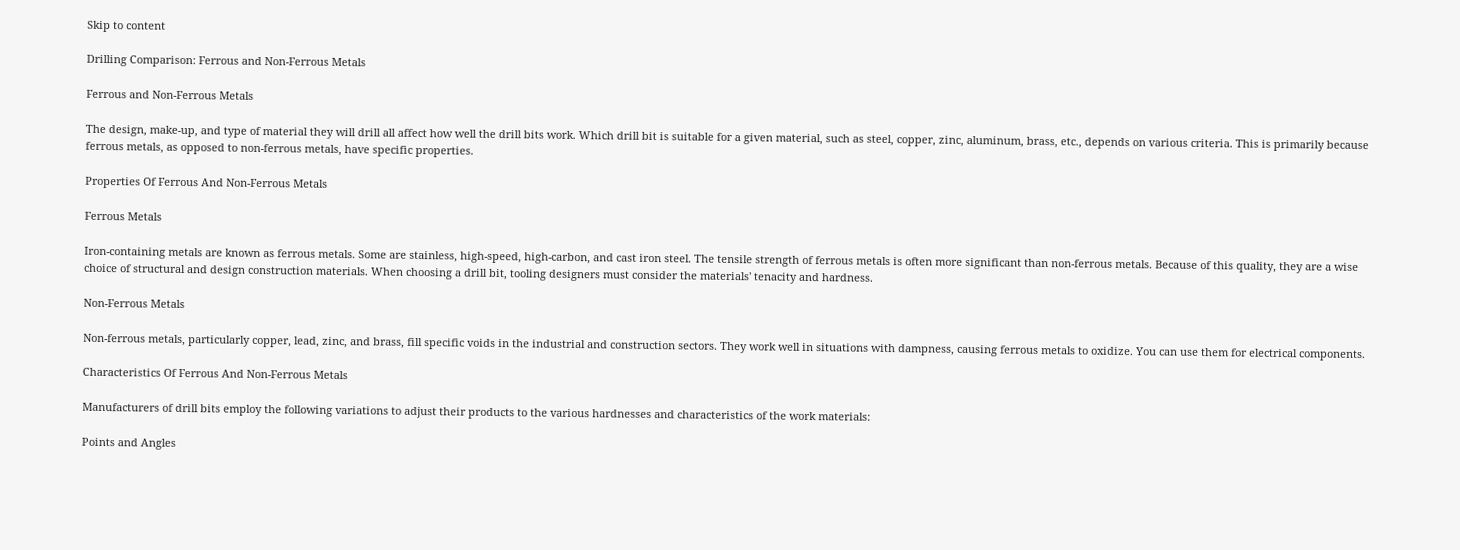Skip to content

Drilling Comparison: Ferrous and Non-Ferrous Metals

Ferrous and Non-Ferrous Metals

The design, make-up, and type of material they will drill all affect how well the drill bits work. Which drill bit is suitable for a given material, such as steel, copper, zinc, aluminum, brass, etc., depends on various criteria. This is primarily because ferrous metals, as opposed to non-ferrous metals, have specific properties.

Properties Of Ferrous And Non-Ferrous Metals

Ferrous Metals

Iron-containing metals are known as ferrous metals. Some are stainless, high-speed, high-carbon, and cast iron steel. The tensile strength of ferrous metals is often more significant than non-ferrous metals. Because of this quality, they are a wise choice of structural and design construction materials. When choosing a drill bit, tooling designers must consider the materials' tenacity and hardness.

Non-Ferrous Metals

Non-ferrous metals, particularly copper, lead, zinc, and brass, fill specific voids in the industrial and construction sectors. They work well in situations with dampness, causing ferrous metals to oxidize. You can use them for electrical components.

Characteristics Of Ferrous And Non-Ferrous Metals

Manufacturers of drill bits employ the following variations to adjust their products to the various hardnesses and characteristics of the work materials:

Points and Angles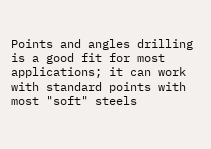Points and angles drilling is a good fit for most applications; it can work with standard points with most "soft" steels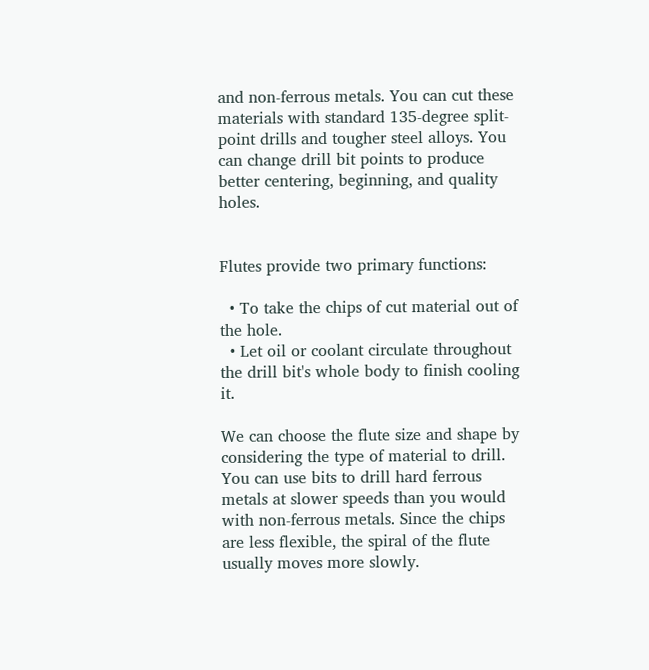and non-ferrous metals. You can cut these materials with standard 135-degree split-point drills and tougher steel alloys. You can change drill bit points to produce better centering, beginning, and quality holes.


Flutes provide two primary functions:

  • To take the chips of cut material out of the hole.
  • Let oil or coolant circulate throughout the drill bit's whole body to finish cooling it.

We can choose the flute size and shape by considering the type of material to drill. You can use bits to drill hard ferrous metals at slower speeds than you would with non-ferrous metals. Since the chips are less flexible, the spiral of the flute usually moves more slowly.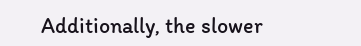Additionally, the slower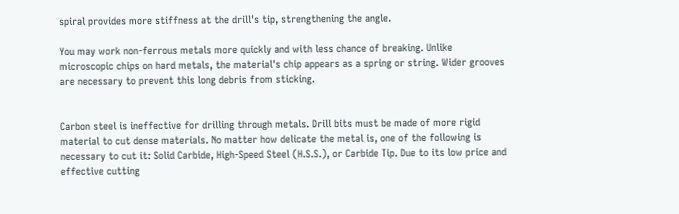spiral provides more stiffness at the drill's tip, strengthening the angle.

You may work non-ferrous metals more quickly and with less chance of breaking. Unlike microscopic chips on hard metals, the material's chip appears as a spring or string. Wider grooves are necessary to prevent this long debris from sticking.


Carbon steel is ineffective for drilling through metals. Drill bits must be made of more rigid material to cut dense materials. No matter how delicate the metal is, one of the following is necessary to cut it: Solid Carbide, High-Speed Steel (H.S.S.), or Carbide Tip. Due to its low price and effective cutting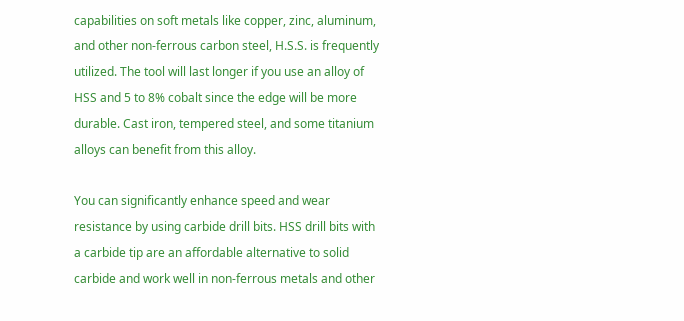capabilities on soft metals like copper, zinc, aluminum, and other non-ferrous carbon steel, H.S.S. is frequently utilized. The tool will last longer if you use an alloy of HSS and 5 to 8% cobalt since the edge will be more durable. Cast iron, tempered steel, and some titanium alloys can benefit from this alloy.

You can significantly enhance speed and wear resistance by using carbide drill bits. HSS drill bits with a carbide tip are an affordable alternative to solid carbide and work well in non-ferrous metals and other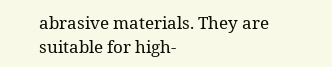abrasive materials. They are suitable for high-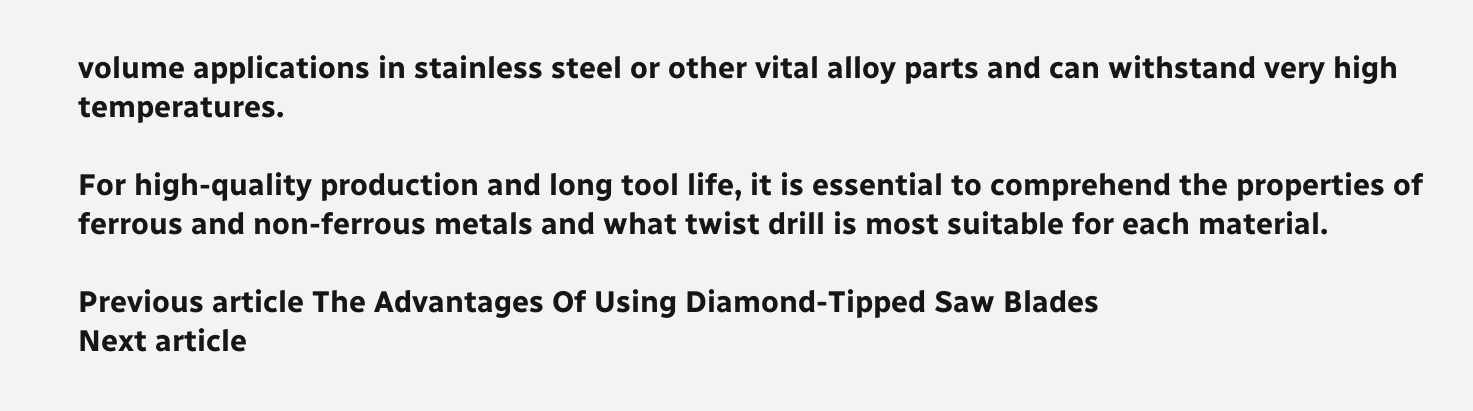volume applications in stainless steel or other vital alloy parts and can withstand very high temperatures.

For high-quality production and long tool life, it is essential to comprehend the properties of ferrous and non-ferrous metals and what twist drill is most suitable for each material.

Previous article The Advantages Of Using Diamond-Tipped Saw Blades
Next article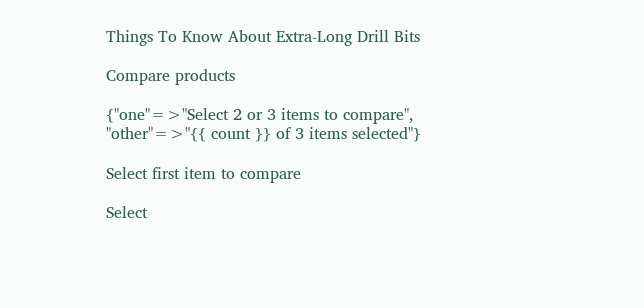Things To Know About Extra-Long Drill Bits

Compare products

{"one"=>"Select 2 or 3 items to compare", "other"=>"{{ count }} of 3 items selected"}

Select first item to compare

Select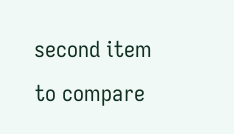second item to compare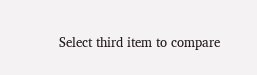Select third item to compare